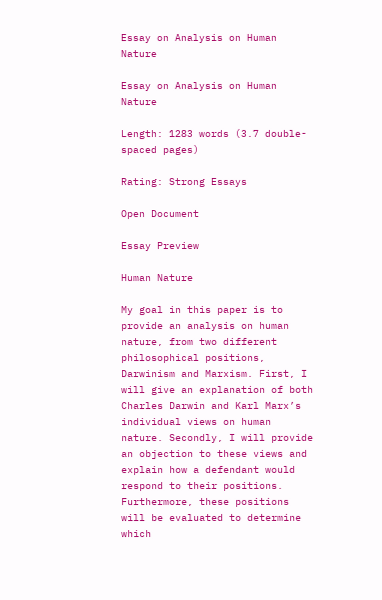Essay on Analysis on Human Nature

Essay on Analysis on Human Nature

Length: 1283 words (3.7 double-spaced pages)

Rating: Strong Essays

Open Document

Essay Preview

Human Nature

My goal in this paper is to provide an analysis on human nature, from two different philosophical positions, Darwinism and Marxism. First, I will give an explanation of both Charles Darwin and Karl Marx’s individual views on human nature. Secondly, I will provide an objection to these views and explain how a defendant would respond to their positions. Furthermore, these positions will be evaluated to determine which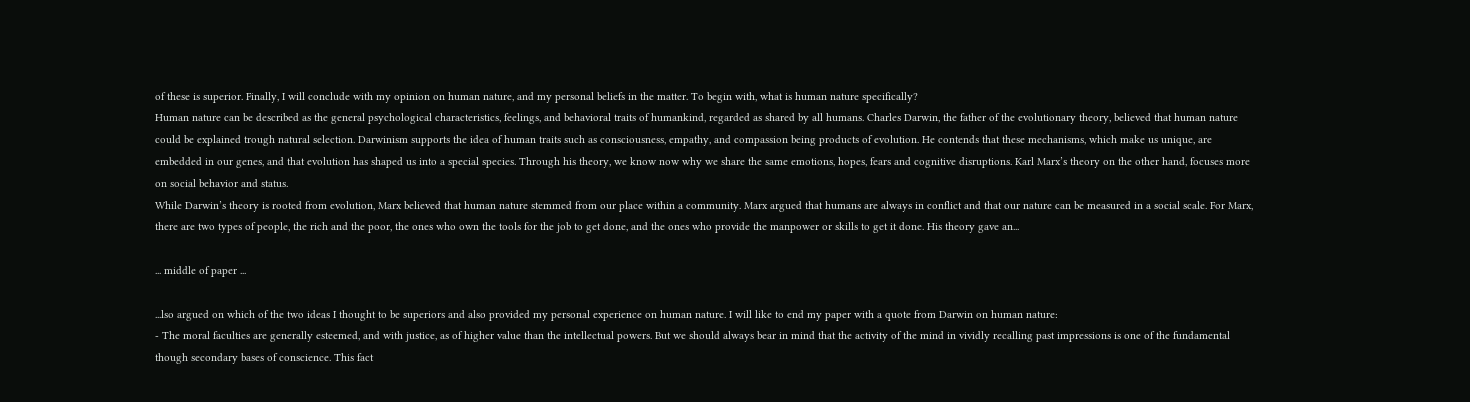of these is superior. Finally, I will conclude with my opinion on human nature, and my personal beliefs in the matter. To begin with, what is human nature specifically?
Human nature can be described as the general psychological characteristics, feelings, and behavioral traits of humankind, regarded as shared by all humans. Charles Darwin, the father of the evolutionary theory, believed that human nature could be explained trough natural selection. Darwinism supports the idea of human traits such as consciousness, empathy, and compassion being products of evolution. He contends that these mechanisms, which make us unique, are embedded in our genes, and that evolution has shaped us into a special species. Through his theory, we know now why we share the same emotions, hopes, fears and cognitive disruptions. Karl Marx’s theory on the other hand, focuses more on social behavior and status.
While Darwin’s theory is rooted from evolution, Marx believed that human nature stemmed from our place within a community. Marx argued that humans are always in conflict and that our nature can be measured in a social scale. For Marx, there are two types of people, the rich and the poor, the ones who own the tools for the job to get done, and the ones who provide the manpower or skills to get it done. His theory gave an...

... middle of paper ...

...lso argued on which of the two ideas I thought to be superiors and also provided my personal experience on human nature. I will like to end my paper with a quote from Darwin on human nature:
- The moral faculties are generally esteemed, and with justice, as of higher value than the intellectual powers. But we should always bear in mind that the activity of the mind in vividly recalling past impressions is one of the fundamental though secondary bases of conscience. This fact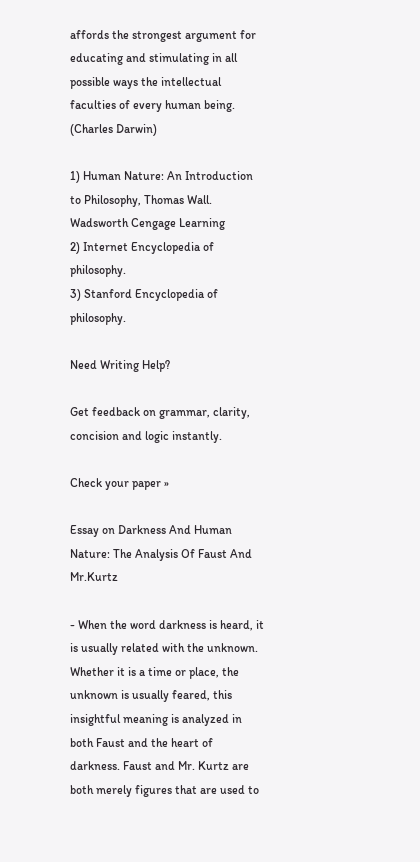affords the strongest argument for educating and stimulating in all possible ways the intellectual faculties of every human being. (Charles Darwin)

1) Human Nature: An Introduction to Philosophy, Thomas Wall. Wadsworth Cengage Learning
2) Internet Encyclopedia of philosophy.
3) Stanford Encyclopedia of philosophy.

Need Writing Help?

Get feedback on grammar, clarity, concision and logic instantly.

Check your paper »

Essay on Darkness And Human Nature: The Analysis Of Faust And Mr.Kurtz

- When the word darkness is heard, it is usually related with the unknown. Whether it is a time or place, the unknown is usually feared, this insightful meaning is analyzed in both Faust and the heart of darkness. Faust and Mr. Kurtz are both merely figures that are used to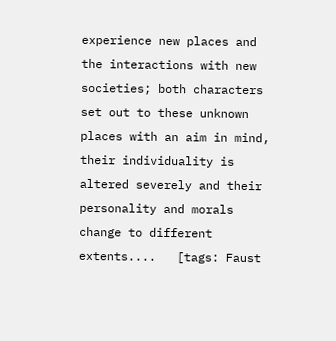experience new places and the interactions with new societies; both characters set out to these unknown places with an aim in mind, their individuality is altered severely and their personality and morals change to different extents....   [tags: Faust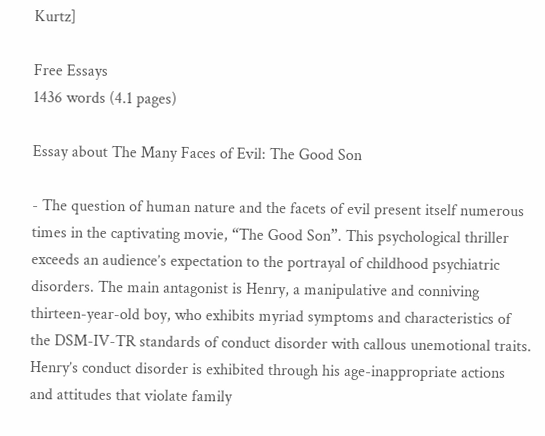Kurtz]

Free Essays
1436 words (4.1 pages)

Essay about The Many Faces of Evil: The Good Son

- The question of human nature and the facets of evil present itself numerous times in the captivating movie, “The Good Son”. This psychological thriller exceeds an audience’s expectation to the portrayal of childhood psychiatric disorders. The main antagonist is Henry, a manipulative and conniving thirteen-year-old boy, who exhibits myriad symptoms and characteristics of the DSM-IV-TR standards of conduct disorder with callous unemotional traits. Henry’s conduct disorder is exhibited through his age-inappropriate actions and attitudes that violate family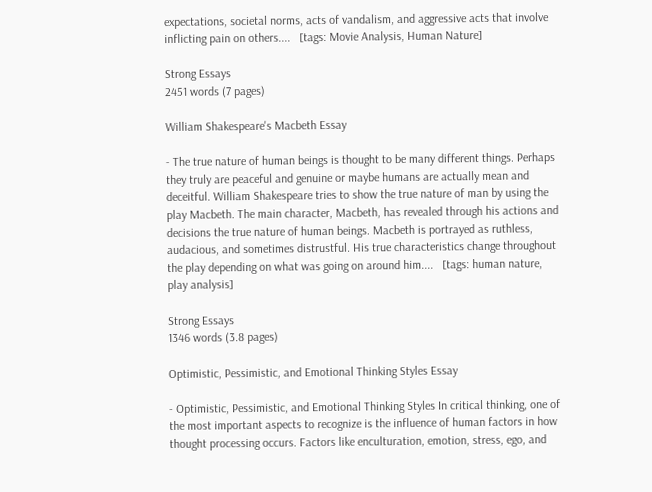expectations, societal norms, acts of vandalism, and aggressive acts that involve inflicting pain on others....   [tags: Movie Analysis, Human Nature]

Strong Essays
2451 words (7 pages)

William Shakespeare's Macbeth Essay

- The true nature of human beings is thought to be many different things. Perhaps they truly are peaceful and genuine or maybe humans are actually mean and deceitful. William Shakespeare tries to show the true nature of man by using the play Macbeth. The main character, Macbeth, has revealed through his actions and decisions the true nature of human beings. Macbeth is portrayed as ruthless, audacious, and sometimes distrustful. His true characteristics change throughout the play depending on what was going on around him....   [tags: human nature, play analysis]

Strong Essays
1346 words (3.8 pages)

Optimistic, Pessimistic, and Emotional Thinking Styles Essay

- Optimistic, Pessimistic, and Emotional Thinking Styles In critical thinking, one of the most important aspects to recognize is the influence of human factors in how thought processing occurs. Factors like enculturation, emotion, stress, ego, and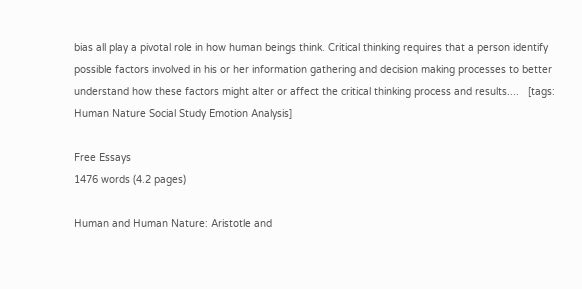bias all play a pivotal role in how human beings think. Critical thinking requires that a person identify possible factors involved in his or her information gathering and decision making processes to better understand how these factors might alter or affect the critical thinking process and results....   [tags: Human Nature Social Study Emotion Analysis]

Free Essays
1476 words (4.2 pages)

Human and Human Nature: Aristotle and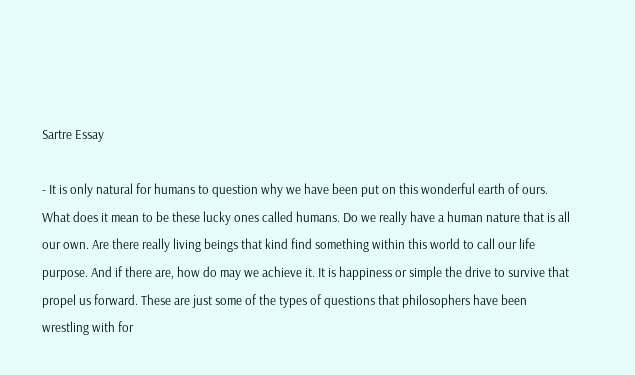Sartre Essay

- It is only natural for humans to question why we have been put on this wonderful earth of ours. What does it mean to be these lucky ones called humans. Do we really have a human nature that is all our own. Are there really living beings that kind find something within this world to call our life purpose. And if there are, how do may we achieve it. It is happiness or simple the drive to survive that propel us forward. These are just some of the types of questions that philosophers have been wrestling with for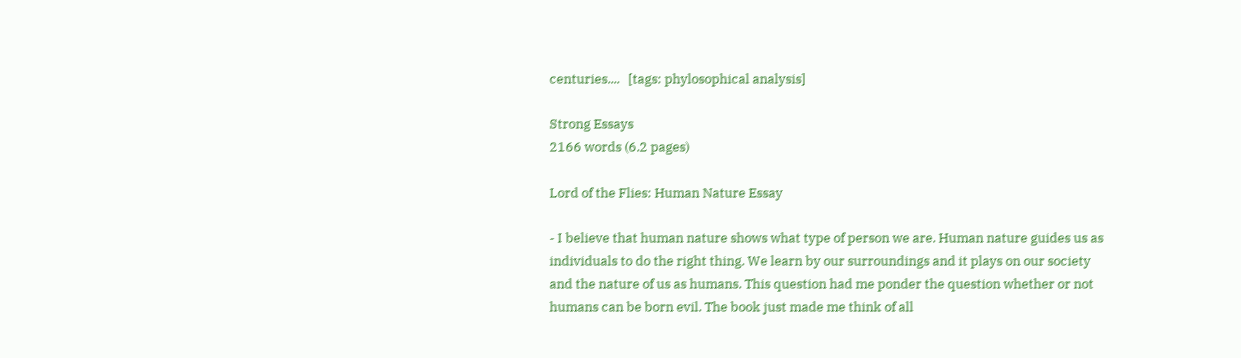centuries....   [tags: phylosophical analysis]

Strong Essays
2166 words (6.2 pages)

Lord of the Flies: Human Nature Essay

- I believe that human nature shows what type of person we are. Human nature guides us as individuals to do the right thing. We learn by our surroundings and it plays on our society and the nature of us as humans. This question had me ponder the question whether or not humans can be born evil. The book just made me think of all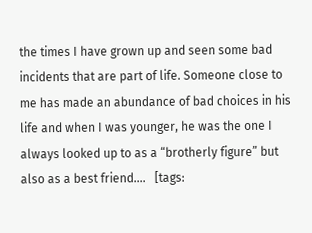the times I have grown up and seen some bad incidents that are part of life. Someone close to me has made an abundance of bad choices in his life and when I was younger, he was the one I always looked up to as a “brotherly figure” but also as a best friend....   [tags: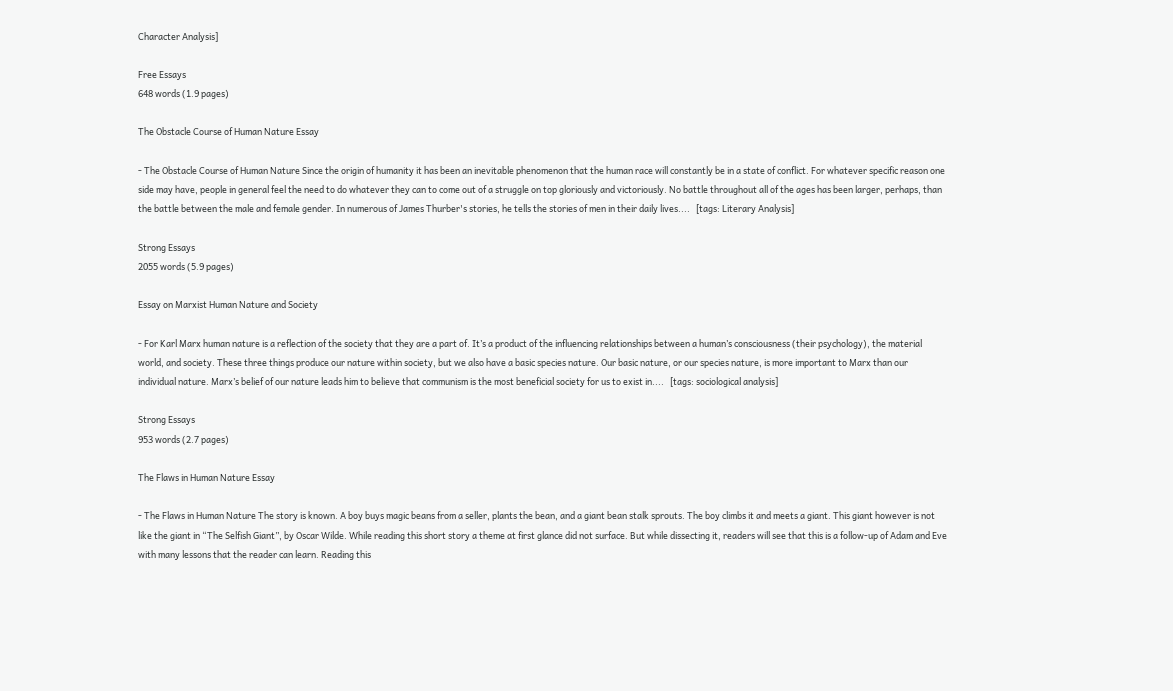Character Analysis]

Free Essays
648 words (1.9 pages)

The Obstacle Course of Human Nature Essay

- The Obstacle Course of Human Nature Since the origin of humanity it has been an inevitable phenomenon that the human race will constantly be in a state of conflict. For whatever specific reason one side may have, people in general feel the need to do whatever they can to come out of a struggle on top gloriously and victoriously. No battle throughout all of the ages has been larger, perhaps, than the battle between the male and female gender. In numerous of James Thurber's stories, he tells the stories of men in their daily lives....   [tags: Literary Analysis]

Strong Essays
2055 words (5.9 pages)

Essay on Marxist Human Nature and Society

- For Karl Marx human nature is a reflection of the society that they are a part of. It’s a product of the influencing relationships between a human’s consciousness (their psychology), the material world, and society. These three things produce our nature within society, but we also have a basic species nature. Our basic nature, or our species nature, is more important to Marx than our individual nature. Marx’s belief of our nature leads him to believe that communism is the most beneficial society for us to exist in....   [tags: sociological analysis]

Strong Essays
953 words (2.7 pages)

The Flaws in Human Nature Essay

- The Flaws in Human Nature The story is known. A boy buys magic beans from a seller, plants the bean, and a giant bean stalk sprouts. The boy climbs it and meets a giant. This giant however is not like the giant in “The Selfish Giant”, by Oscar Wilde. While reading this short story a theme at first glance did not surface. But while dissecting it, readers will see that this is a follow-up of Adam and Eve with many lessons that the reader can learn. Reading this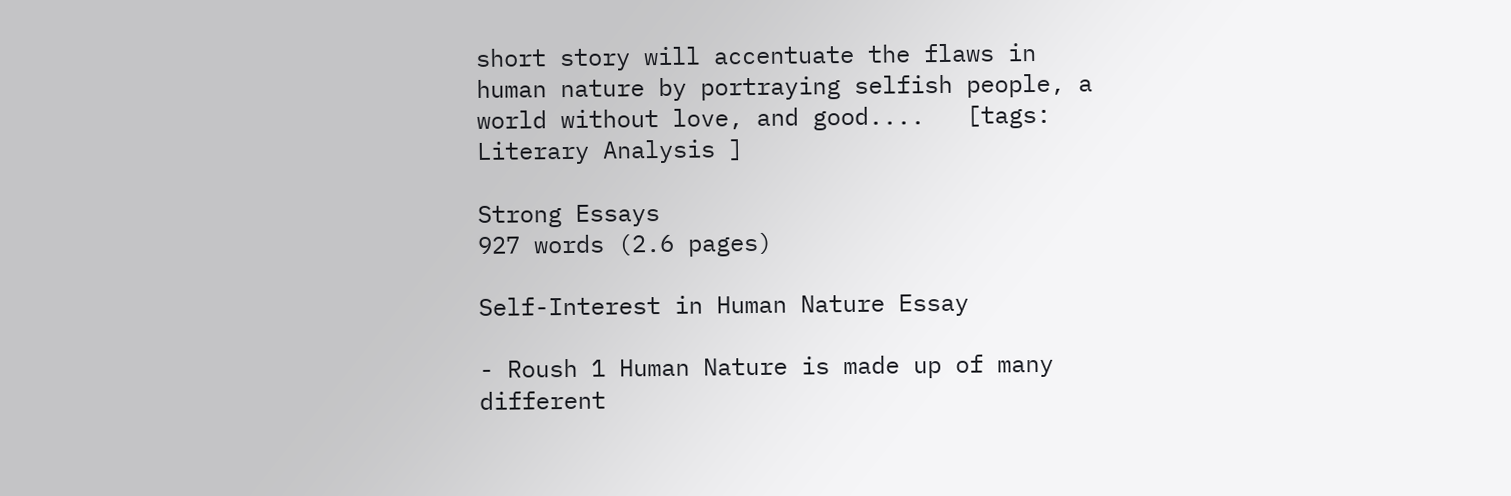short story will accentuate the flaws in human nature by portraying selfish people, a world without love, and good....   [tags: Literary Analysis ]

Strong Essays
927 words (2.6 pages)

Self-Interest in Human Nature Essay

- Roush 1 Human Nature is made up of many different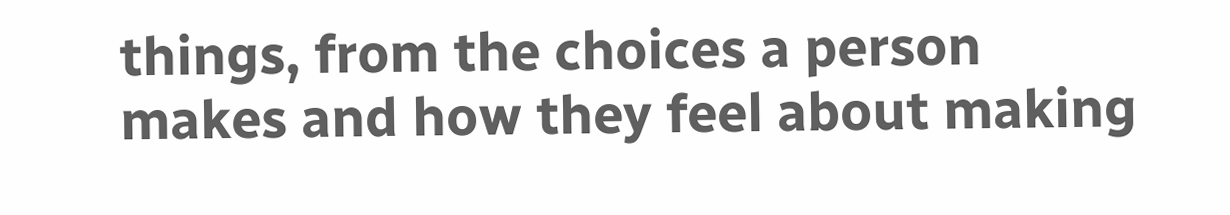things, from the choices a person makes and how they feel about making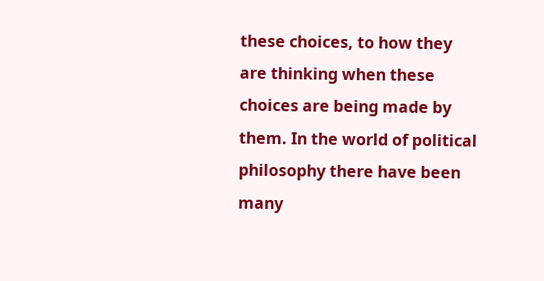these choices, to how they are thinking when these choices are being made by them. In the world of political philosophy there have been many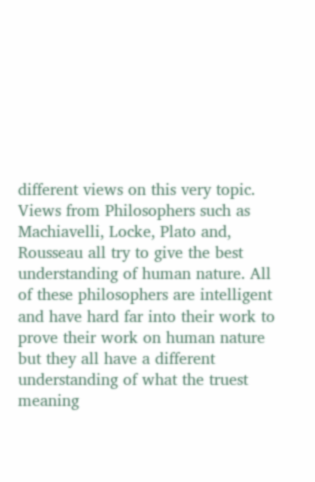different views on this very topic. Views from Philosophers such as Machiavelli, Locke, Plato and, Rousseau all try to give the best understanding of human nature. All of these philosophers are intelligent and have hard far into their work to prove their work on human nature but they all have a different understanding of what the truest meaning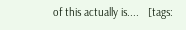of this actually is....   [tags: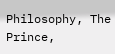Philosophy, The Prince,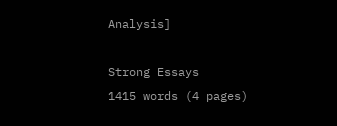Analysis]

Strong Essays
1415 words (4 pages)